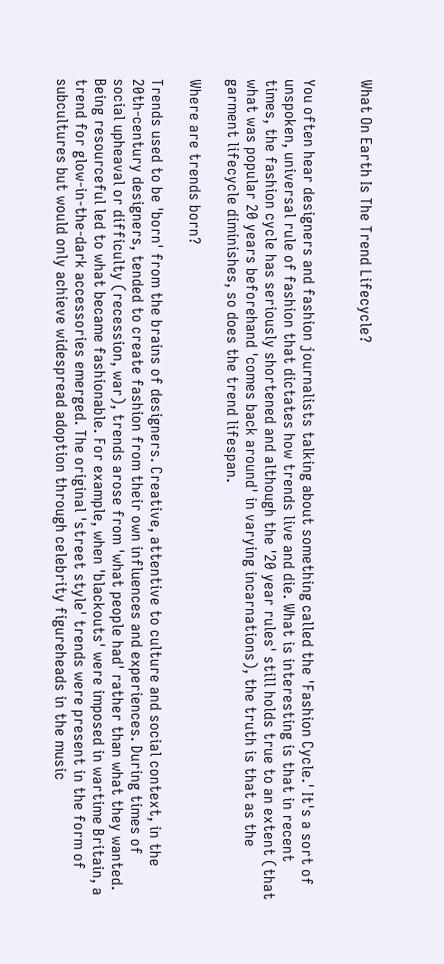What On Earth Is The Trend Lifecycle?


You often hear designers and fashion journalists talking about something called the 'Fashion Cycle.' It's a sort of unspoken, universal rule of fashion that dictates how trends live and die. What is interesting is that in recent times, the fashion cycle has seriously shortened and although the '20 year rules' still holds true to an extent (that what was popular 20 years beforehand 'comes back around' in varying incarnations), the truth is that as the garment lifecycle diminishes, so does the trend lifespan.

Where are trends born?

Trends used to be 'born' from the brains of designers. Creative, attentive to culture and social context, in the 20th-century designers, tended to create fashion from their own influences and experiences. During times of social upheaval or difficulty (recession, war), trends arose from 'what people had' rather than what they wanted. Being resourceful led to what became fashionable. For example, when 'blackouts' were imposed in wartime Britain, a trend for glow-in-the-dark accessories emerged. The original 'street style' trends were present in the form of subcultures but would only achieve widespread adoption through celebrity figureheads in the music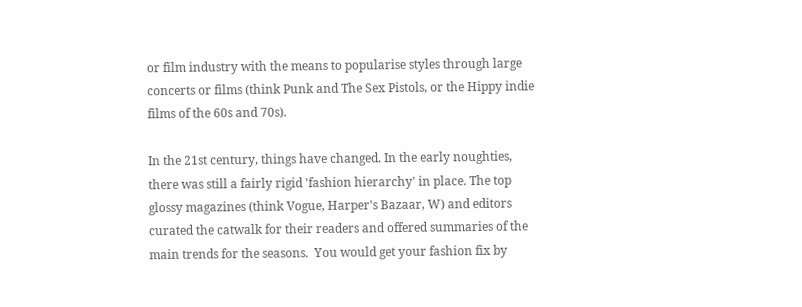or film industry with the means to popularise styles through large concerts or films (think Punk and The Sex Pistols, or the Hippy indie films of the 60s and 70s).

In the 21st century, things have changed. In the early noughties, there was still a fairly rigid 'fashion hierarchy' in place. The top glossy magazines (think Vogue, Harper's Bazaar, W) and editors curated the catwalk for their readers and offered summaries of the main trends for the seasons.  You would get your fashion fix by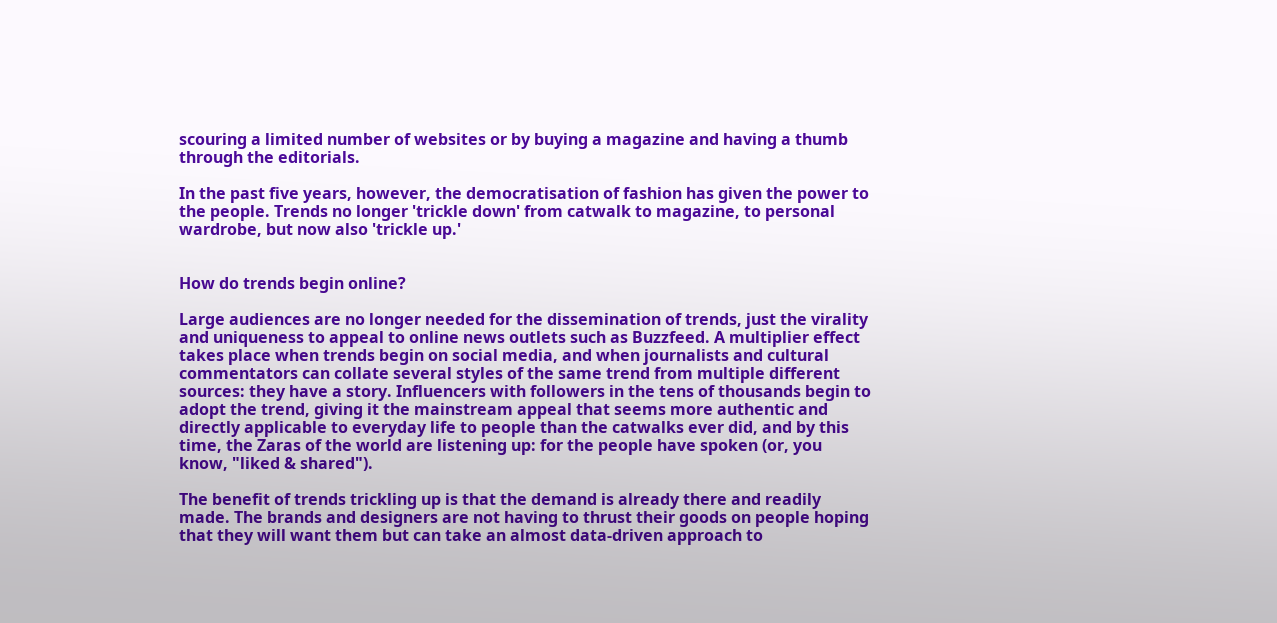scouring a limited number of websites or by buying a magazine and having a thumb through the editorials.

In the past five years, however, the democratisation of fashion has given the power to the people. Trends no longer 'trickle down' from catwalk to magazine, to personal wardrobe, but now also 'trickle up.'


How do trends begin online?

Large audiences are no longer needed for the dissemination of trends, just the virality and uniqueness to appeal to online news outlets such as Buzzfeed. A multiplier effect takes place when trends begin on social media, and when journalists and cultural commentators can collate several styles of the same trend from multiple different sources: they have a story. Influencers with followers in the tens of thousands begin to adopt the trend, giving it the mainstream appeal that seems more authentic and directly applicable to everyday life to people than the catwalks ever did, and by this time, the Zaras of the world are listening up: for the people have spoken (or, you know, "liked & shared").

The benefit of trends trickling up is that the demand is already there and readily made. The brands and designers are not having to thrust their goods on people hoping that they will want them but can take an almost data-driven approach to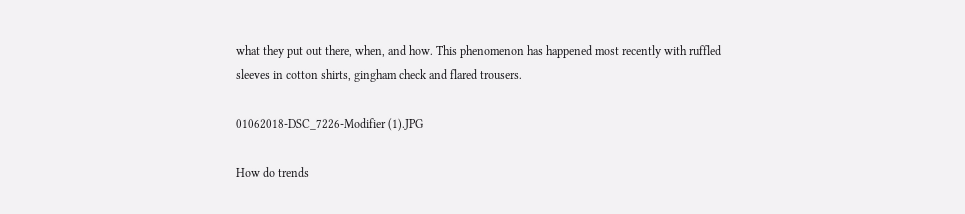what they put out there, when, and how. This phenomenon has happened most recently with ruffled sleeves in cotton shirts, gingham check and flared trousers.

01062018-DSC_7226-Modifier (1).JPG

How do trends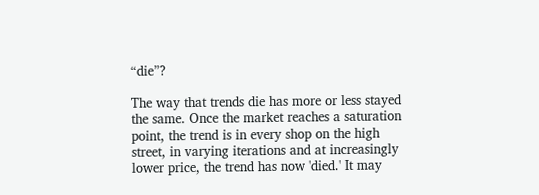“die”?

The way that trends die has more or less stayed the same. Once the market reaches a saturation point, the trend is in every shop on the high street, in varying iterations and at increasingly lower price, the trend has now 'died.' It may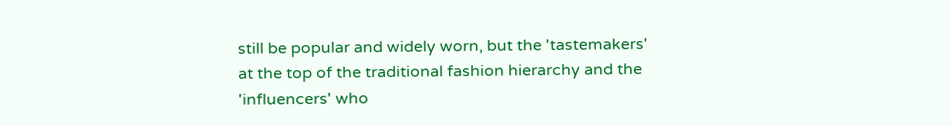still be popular and widely worn, but the 'tastemakers' at the top of the traditional fashion hierarchy and the 'influencers' who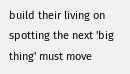build their living on spotting the next 'big thing' must move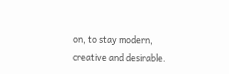on, to stay modern, creative and desirable.